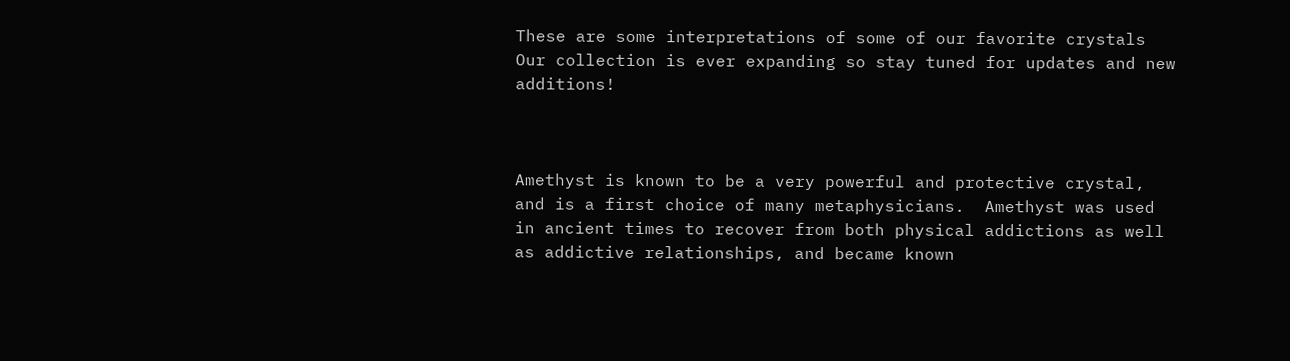These are some interpretations of some of our favorite crystals Our collection is ever expanding so stay tuned for updates and new additions!



Amethyst is known to be a very powerful and protective crystal, and is a first choice of many metaphysicians.  Amethyst was used in ancient times to recover from both physical addictions as well as addictive relationships, and became known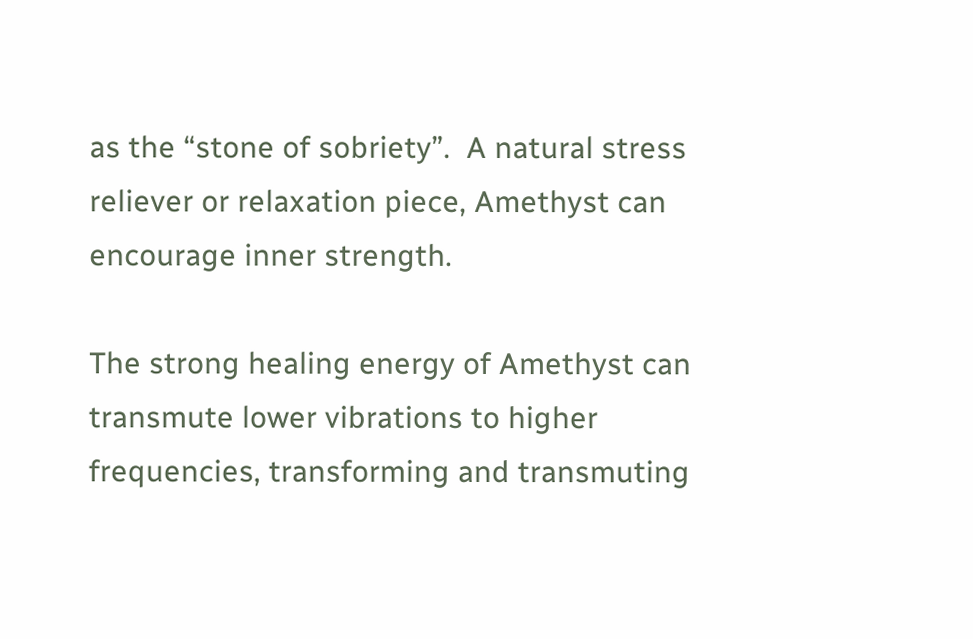as the “stone of sobriety”.  A natural stress reliever or relaxation piece, Amethyst can encourage inner strength.

The strong healing energy of Amethyst can transmute lower vibrations to higher frequencies, transforming and transmuting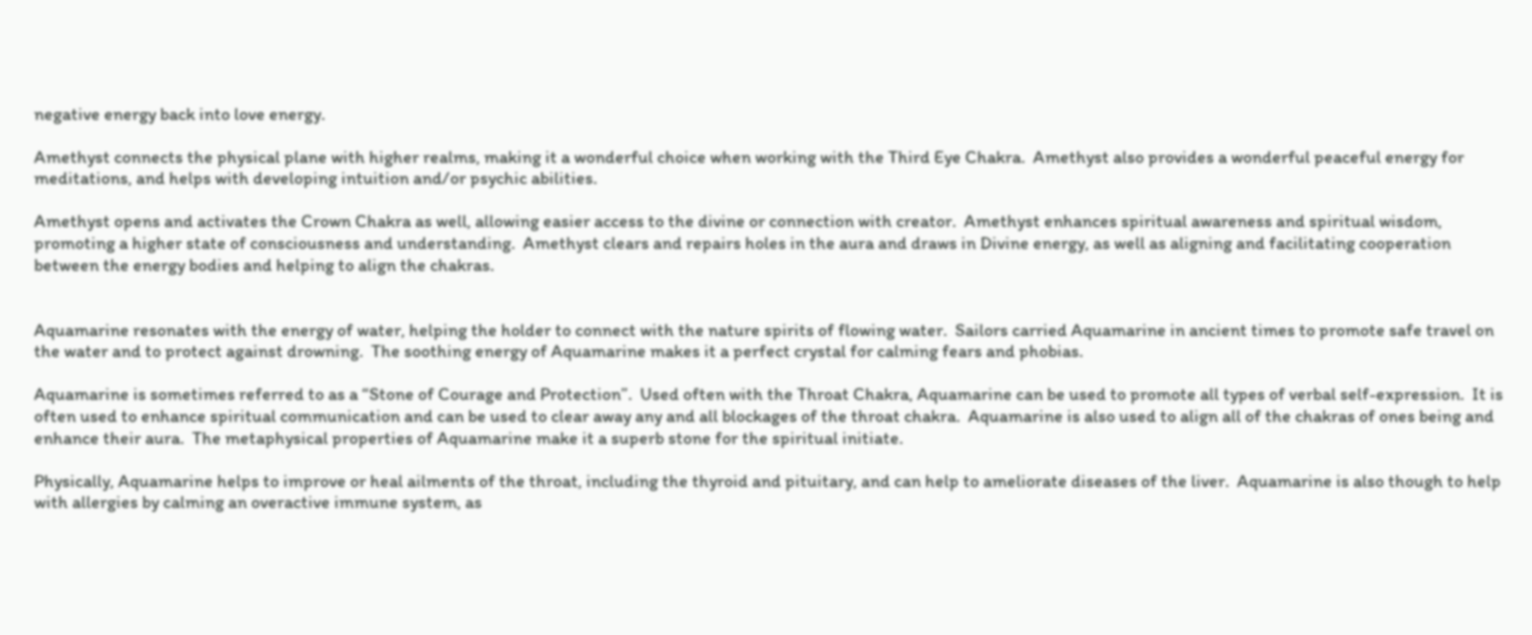negative energy back into love energy.

Amethyst connects the physical plane with higher realms, making it a wonderful choice when working with the Third Eye Chakra.  Amethyst also provides a wonderful peaceful energy for meditations, and helps with developing intuition and/or psychic abilities.

Amethyst opens and activates the Crown Chakra as well, allowing easier access to the divine or connection with creator.  Amethyst enhances spiritual awareness and spiritual wisdom, promoting a higher state of consciousness and understanding.  Amethyst clears and repairs holes in the aura and draws in Divine energy, as well as aligning and facilitating cooperation between the energy bodies and helping to align the chakras.


Aquamarine resonates with the energy of water, helping the holder to connect with the nature spirits of flowing water.  Sailors carried Aquamarine in ancient times to promote safe travel on the water and to protect against drowning.  The soothing energy of Aquamarine makes it a perfect crystal for calming fears and phobias.

Aquamarine is sometimes referred to as a “Stone of Courage and Protection”.  Used often with the Throat Chakra, Aquamarine can be used to promote all types of verbal self-expression.  It is often used to enhance spiritual communication and can be used to clear away any and all blockages of the throat chakra.  Aquamarine is also used to align all of the chakras of ones being and enhance their aura.  The metaphysical properties of Aquamarine make it a superb stone for the spiritual initiate.

Physically, Aquamarine helps to improve or heal ailments of the throat, including the thyroid and pituitary, and can help to ameliorate diseases of the liver.  Aquamarine is also though to help with allergies by calming an overactive immune system, as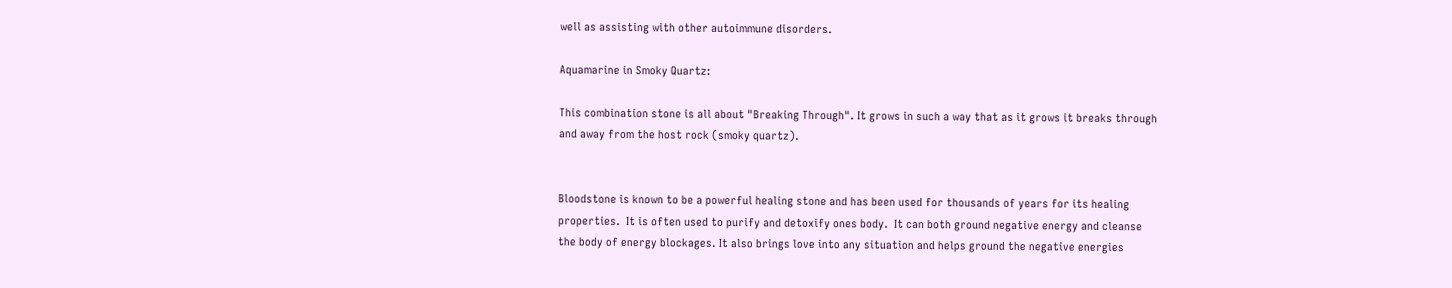well as assisting with other autoimmune disorders.

Aquamarine in Smoky Quartz:

This combination stone is all about "Breaking Through". It grows in such a way that as it grows it breaks through and away from the host rock (smoky quartz).


Bloodstone is known to be a powerful healing stone and has been used for thousands of years for its healing properties.  It is often used to purify and detoxify ones body.  It can both ground negative energy and cleanse the body of energy blockages. It also brings love into any situation and helps ground the negative energies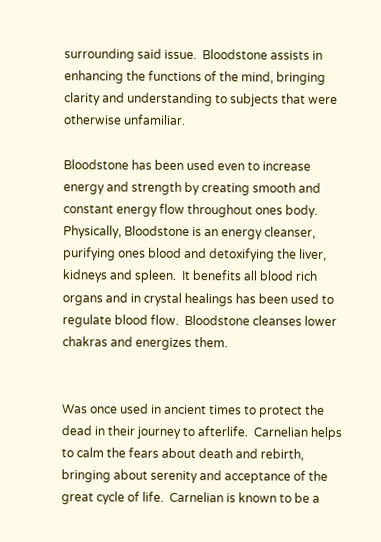surrounding said issue.  Bloodstone assists in enhancing the functions of the mind, bringing clarity and understanding to subjects that were otherwise unfamiliar.

Bloodstone has been used even to increase energy and strength by creating smooth and constant energy flow throughout ones body.  Physically, Bloodstone is an energy cleanser, purifying ones blood and detoxifying the liver, kidneys and spleen.  It benefits all blood rich organs and in crystal healings has been used to regulate blood flow.  Bloodstone cleanses lower chakras and energizes them.


Was once used in ancient times to protect the dead in their journey to afterlife.  Carnelian helps to calm the fears about death and rebirth, bringing about serenity and acceptance of the great cycle of life.  Carnelian is known to be a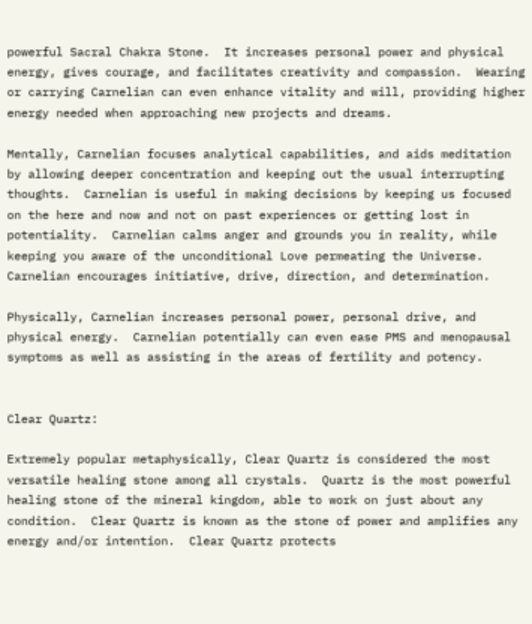powerful Sacral Chakra Stone.  It increases personal power and physical energy, gives courage, and facilitates creativity and compassion.  Wearing or carrying Carnelian can even enhance vitality and will, providing higher energy needed when approaching new projects and dreams.

Mentally, Carnelian focuses analytical capabilities, and aids meditation by allowing deeper concentration and keeping out the usual interrupting thoughts.  Carnelian is useful in making decisions by keeping us focused on the here and now and not on past experiences or getting lost in potentiality.  Carnelian calms anger and grounds you in reality, while keeping you aware of the unconditional Love permeating the Universe.  Carnelian encourages initiative, drive, direction, and determination.

Physically, Carnelian increases personal power, personal drive, and physical energy.  Carnelian potentially can even ease PMS and menopausal symptoms as well as assisting in the areas of fertility and potency.


Clear Quartz:

Extremely popular metaphysically, Clear Quartz is considered the most versatile healing stone among all crystals.  Quartz is the most powerful healing stone of the mineral kingdom, able to work on just about any condition.  Clear Quartz is known as the stone of power and amplifies any energy and/or intention.  Clear Quartz protects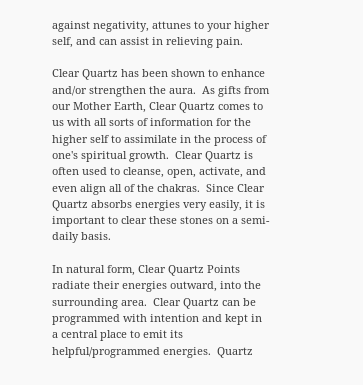against negativity, attunes to your higher self, and can assist in relieving pain.

Clear Quartz has been shown to enhance and/or strengthen the aura.  As gifts from our Mother Earth, Clear Quartz comes to us with all sorts of information for the higher self to assimilate in the process of one's spiritual growth.  Clear Quartz is often used to cleanse, open, activate, and even align all of the chakras.  Since Clear Quartz absorbs energies very easily, it is important to clear these stones on a semi-daily basis.

In natural form, Clear Quartz Points radiate their energies outward, into the surrounding area.  Clear Quartz can be programmed with intention and kept in a central place to emit its helpful/programmed energies.  Quartz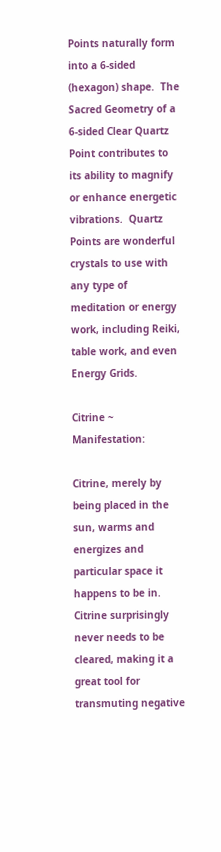Points naturally form into a 6-sided (hexagon) shape.  The Sacred Geometry of a 6-sided Clear Quartz Point contributes to its ability to magnify or enhance energetic vibrations.  Quartz Points are wonderful crystals to use with any type of meditation or energy work, including Reiki, table work, and even Energy Grids.

Citrine ~ Manifestation:

Citrine, merely by being placed in the sun, warms and energizes and particular space it happens to be in.  Citrine surprisingly never needs to be cleared, making it a great tool for transmuting negative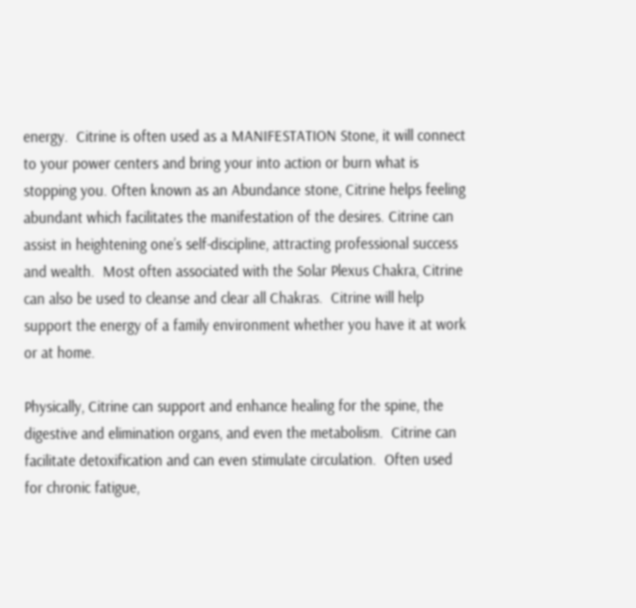energy.  Citrine is often used as a MANIFESTATION Stone, it will connect to your power centers and bring your into action or burn what is stopping you. Often known as an Abundance stone, Citrine helps feeling abundant which facilitates the manifestation of the desires. Citrine can assist in heightening one’s self-discipline, attracting professional success and wealth.  Most often associated with the Solar Plexus Chakra, Citrine can also be used to cleanse and clear all Chakras.  Citrine will help support the energy of a family environment whether you have it at work or at home.

Physically, Citrine can support and enhance healing for the spine, the digestive and elimination organs, and even the metabolism.  Citrine can facilitate detoxification and can even stimulate circulation.  Often used for chronic fatigue,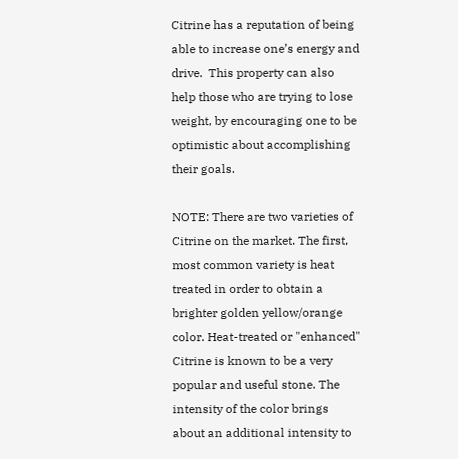Citrine has a reputation of being able to increase one’s energy and drive.  This property can also help those who are trying to lose weight, by encouraging one to be optimistic about accomplishing their goals.

NOTE: There are two varieties of Citrine on the market. The first, most common variety is heat treated in order to obtain a brighter golden yellow/orange color. Heat-treated or "enhanced" Citrine is known to be a very popular and useful stone. The intensity of the color brings about an additional intensity to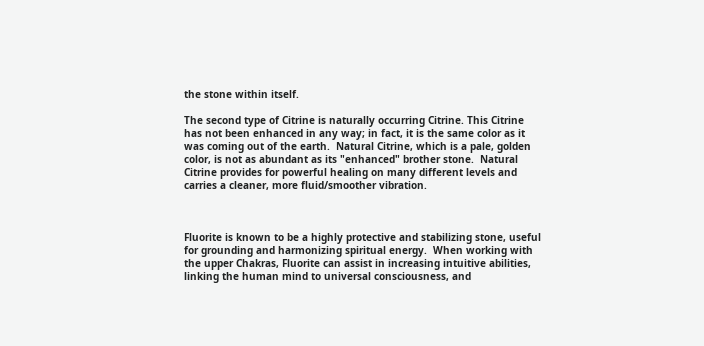the stone within itself.

The second type of Citrine is naturally occurring Citrine. This Citrine has not been enhanced in any way; in fact, it is the same color as it was coming out of the earth.  Natural Citrine, which is a pale, golden color, is not as abundant as its "enhanced" brother stone.  Natural Citrine provides for powerful healing on many different levels and carries a cleaner, more fluid/smoother vibration.



Fluorite is known to be a highly protective and stabilizing stone, useful for grounding and harmonizing spiritual energy.  When working with the upper Chakras, Fluorite can assist in increasing intuitive abilities, linking the human mind to universal consciousness, and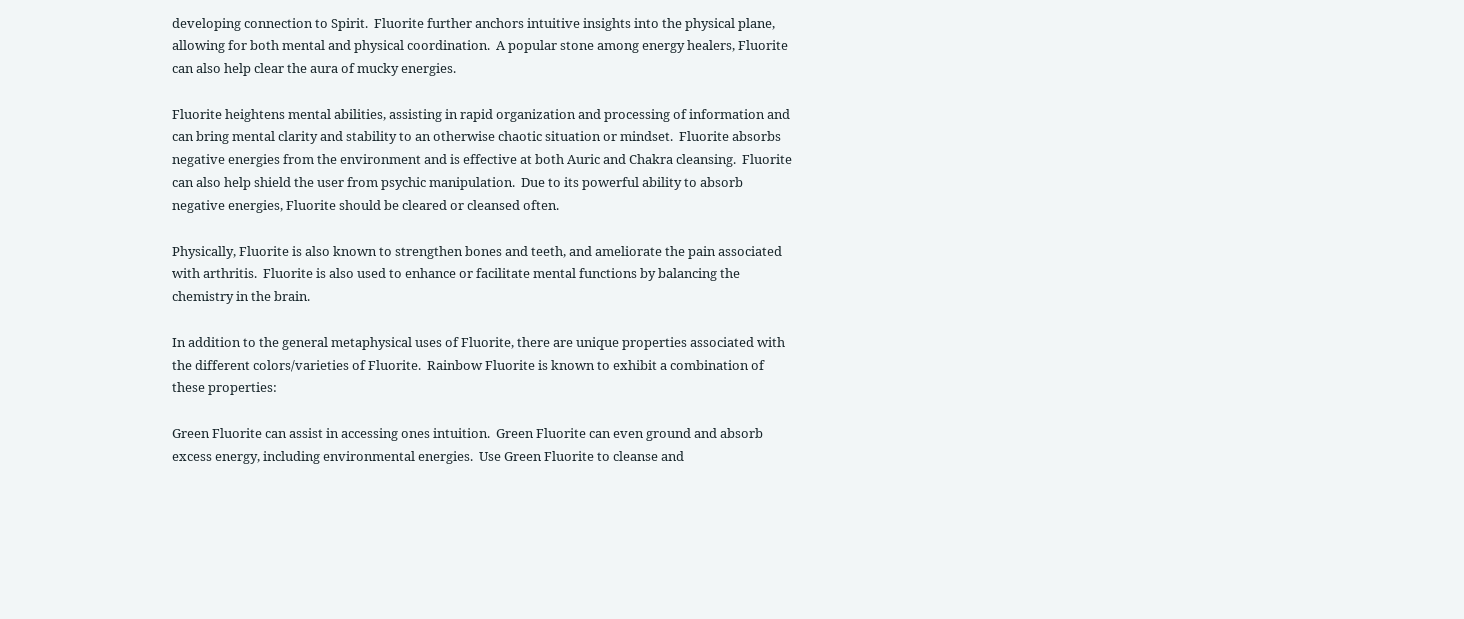developing connection to Spirit.  Fluorite further anchors intuitive insights into the physical plane, allowing for both mental and physical coordination.  A popular stone among energy healers, Fluorite can also help clear the aura of mucky energies.

Fluorite heightens mental abilities, assisting in rapid organization and processing of information and can bring mental clarity and stability to an otherwise chaotic situation or mindset.  Fluorite absorbs negative energies from the environment and is effective at both Auric and Chakra cleansing.  Fluorite can also help shield the user from psychic manipulation.  Due to its powerful ability to absorb negative energies, Fluorite should be cleared or cleansed often.

Physically, Fluorite is also known to strengthen bones and teeth, and ameliorate the pain associated with arthritis.  Fluorite is also used to enhance or facilitate mental functions by balancing the chemistry in the brain.

In addition to the general metaphysical uses of Fluorite, there are unique properties associated with the different colors/varieties of Fluorite.  Rainbow Fluorite is known to exhibit a combination of these properties:

Green Fluorite can assist in accessing ones intuition.  Green Fluorite can even ground and absorb excess energy, including environmental energies.  Use Green Fluorite to cleanse and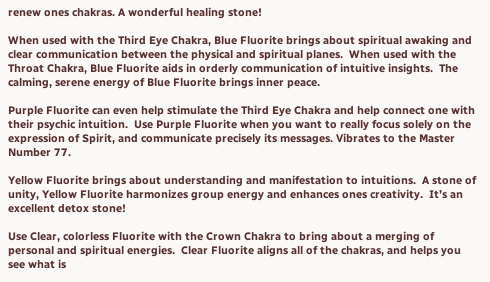renew ones chakras. A wonderful healing stone!

When used with the Third Eye Chakra, Blue Fluorite brings about spiritual awaking and clear communication between the physical and spiritual planes.  When used with the Throat Chakra, Blue Fluorite aids in orderly communication of intuitive insights.  The calming, serene energy of Blue Fluorite brings inner peace.

Purple Fluorite can even help stimulate the Third Eye Chakra and help connect one with their psychic intuition.  Use Purple Fluorite when you want to really focus solely on the expression of Spirit, and communicate precisely its messages. Vibrates to the Master Number 77.

Yellow Fluorite brings about understanding and manifestation to intuitions.  A stone of unity, Yellow Fluorite harmonizes group energy and enhances ones creativity.  It’s an excellent detox stone!

Use Clear, colorless Fluorite with the Crown Chakra to bring about a merging of personal and spiritual energies.  Clear Fluorite aligns all of the chakras, and helps you see what is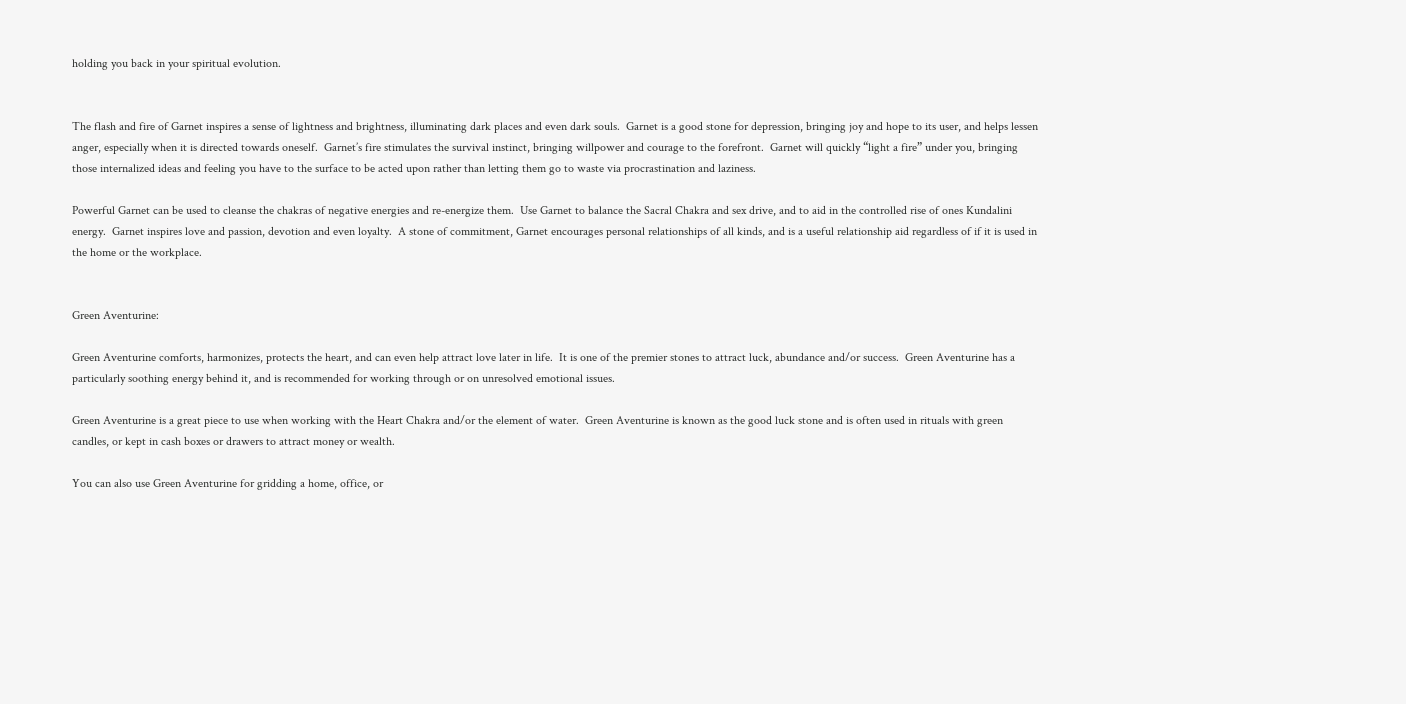holding you back in your spiritual evolution.


The flash and fire of Garnet inspires a sense of lightness and brightness, illuminating dark places and even dark souls.  Garnet is a good stone for depression, bringing joy and hope to its user, and helps lessen anger, especially when it is directed towards oneself.  Garnet’s fire stimulates the survival instinct, bringing willpower and courage to the forefront.  Garnet will quickly “light a fire” under you, bringing those internalized ideas and feeling you have to the surface to be acted upon rather than letting them go to waste via procrastination and laziness.

Powerful Garnet can be used to cleanse the chakras of negative energies and re-energize them.  Use Garnet to balance the Sacral Chakra and sex drive, and to aid in the controlled rise of ones Kundalini energy.  Garnet inspires love and passion, devotion and even loyalty.  A stone of commitment, Garnet encourages personal relationships of all kinds, and is a useful relationship aid regardless of if it is used in the home or the workplace.


Green Aventurine:

Green Aventurine comforts, harmonizes, protects the heart, and can even help attract love later in life.  It is one of the premier stones to attract luck, abundance and/or success.  Green Aventurine has a particularly soothing energy behind it, and is recommended for working through or on unresolved emotional issues.

Green Aventurine is a great piece to use when working with the Heart Chakra and/or the element of water.  Green Aventurine is known as the good luck stone and is often used in rituals with green candles, or kept in cash boxes or drawers to attract money or wealth.

You can also use Green Aventurine for gridding a home, office, or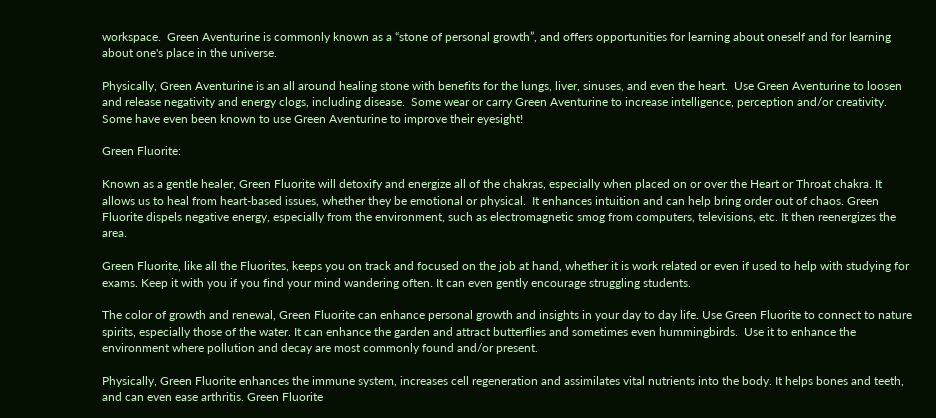workspace.  Green Aventurine is commonly known as a “stone of personal growth”, and offers opportunities for learning about oneself and for learning about one's place in the universe.

Physically, Green Aventurine is an all around healing stone with benefits for the lungs, liver, sinuses, and even the heart.  Use Green Aventurine to loosen and release negativity and energy clogs, including disease.  Some wear or carry Green Aventurine to increase intelligence, perception and/or creativity.  Some have even been known to use Green Aventurine to improve their eyesight!

Green Fluorite:

Known as a gentle healer, Green Fluorite will detoxify and energize all of the chakras, especially when placed on or over the Heart or Throat chakra. It allows us to heal from heart-based issues, whether they be emotional or physical.  It enhances intuition and can help bring order out of chaos. Green Fluorite dispels negative energy, especially from the environment, such as electromagnetic smog from computers, televisions, etc. It then reenergizes the area.

Green Fluorite, like all the Fluorites, keeps you on track and focused on the job at hand, whether it is work related or even if used to help with studying for exams. Keep it with you if you find your mind wandering often. It can even gently encourage struggling students.

The color of growth and renewal, Green Fluorite can enhance personal growth and insights in your day to day life. Use Green Fluorite to connect to nature spirits, especially those of the water. It can enhance the garden and attract butterflies and sometimes even hummingbirds.  Use it to enhance the environment where pollution and decay are most commonly found and/or present.

Physically, Green Fluorite enhances the immune system, increases cell regeneration and assimilates vital nutrients into the body. It helps bones and teeth, and can even ease arthritis. Green Fluorite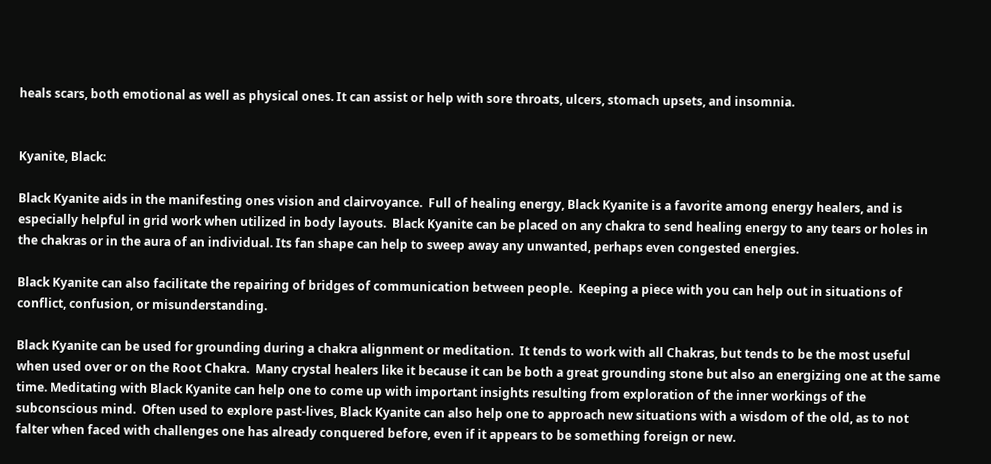heals scars, both emotional as well as physical ones. It can assist or help with sore throats, ulcers, stomach upsets, and insomnia.


Kyanite, Black:

Black Kyanite aids in the manifesting ones vision and clairvoyance.  Full of healing energy, Black Kyanite is a favorite among energy healers, and is especially helpful in grid work when utilized in body layouts.  Black Kyanite can be placed on any chakra to send healing energy to any tears or holes in the chakras or in the aura of an individual. Its fan shape can help to sweep away any unwanted, perhaps even congested energies.

Black Kyanite can also facilitate the repairing of bridges of communication between people.  Keeping a piece with you can help out in situations of conflict, confusion, or misunderstanding.

Black Kyanite can be used for grounding during a chakra alignment or meditation.  It tends to work with all Chakras, but tends to be the most useful when used over or on the Root Chakra.  Many crystal healers like it because it can be both a great grounding stone but also an energizing one at the same time. Meditating with Black Kyanite can help one to come up with important insights resulting from exploration of the inner workings of the subconscious mind.  Often used to explore past-lives, Black Kyanite can also help one to approach new situations with a wisdom of the old, as to not falter when faced with challenges one has already conquered before, even if it appears to be something foreign or new.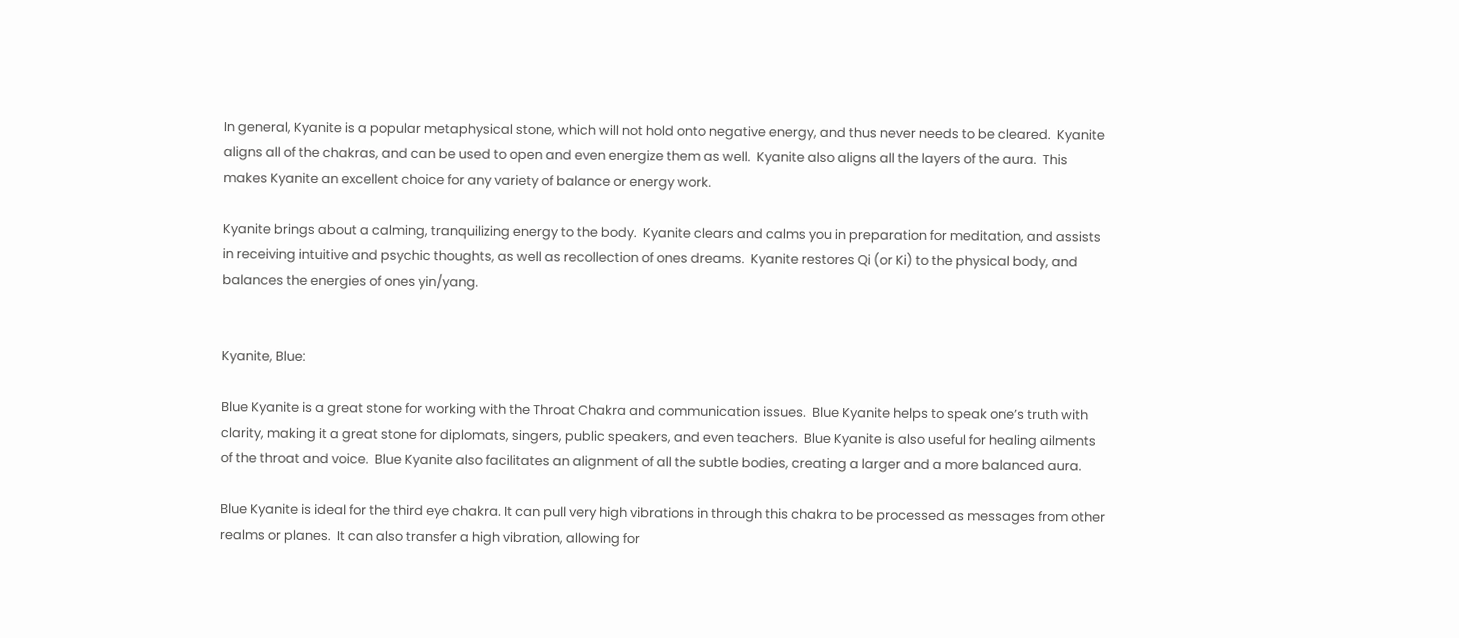In general, Kyanite is a popular metaphysical stone, which will not hold onto negative energy, and thus never needs to be cleared.  Kyanite aligns all of the chakras, and can be used to open and even energize them as well.  Kyanite also aligns all the layers of the aura.  This makes Kyanite an excellent choice for any variety of balance or energy work.

Kyanite brings about a calming, tranquilizing energy to the body.  Kyanite clears and calms you in preparation for meditation, and assists in receiving intuitive and psychic thoughts, as well as recollection of ones dreams.  Kyanite restores Qi (or Ki) to the physical body, and balances the energies of ones yin/yang.


Kyanite, Blue:

Blue Kyanite is a great stone for working with the Throat Chakra and communication issues.  Blue Kyanite helps to speak one’s truth with clarity, making it a great stone for diplomats, singers, public speakers, and even teachers.  Blue Kyanite is also useful for healing ailments of the throat and voice.  Blue Kyanite also facilitates an alignment of all the subtle bodies, creating a larger and a more balanced aura.

Blue Kyanite is ideal for the third eye chakra. It can pull very high vibrations in through this chakra to be processed as messages from other realms or planes.  It can also transfer a high vibration, allowing for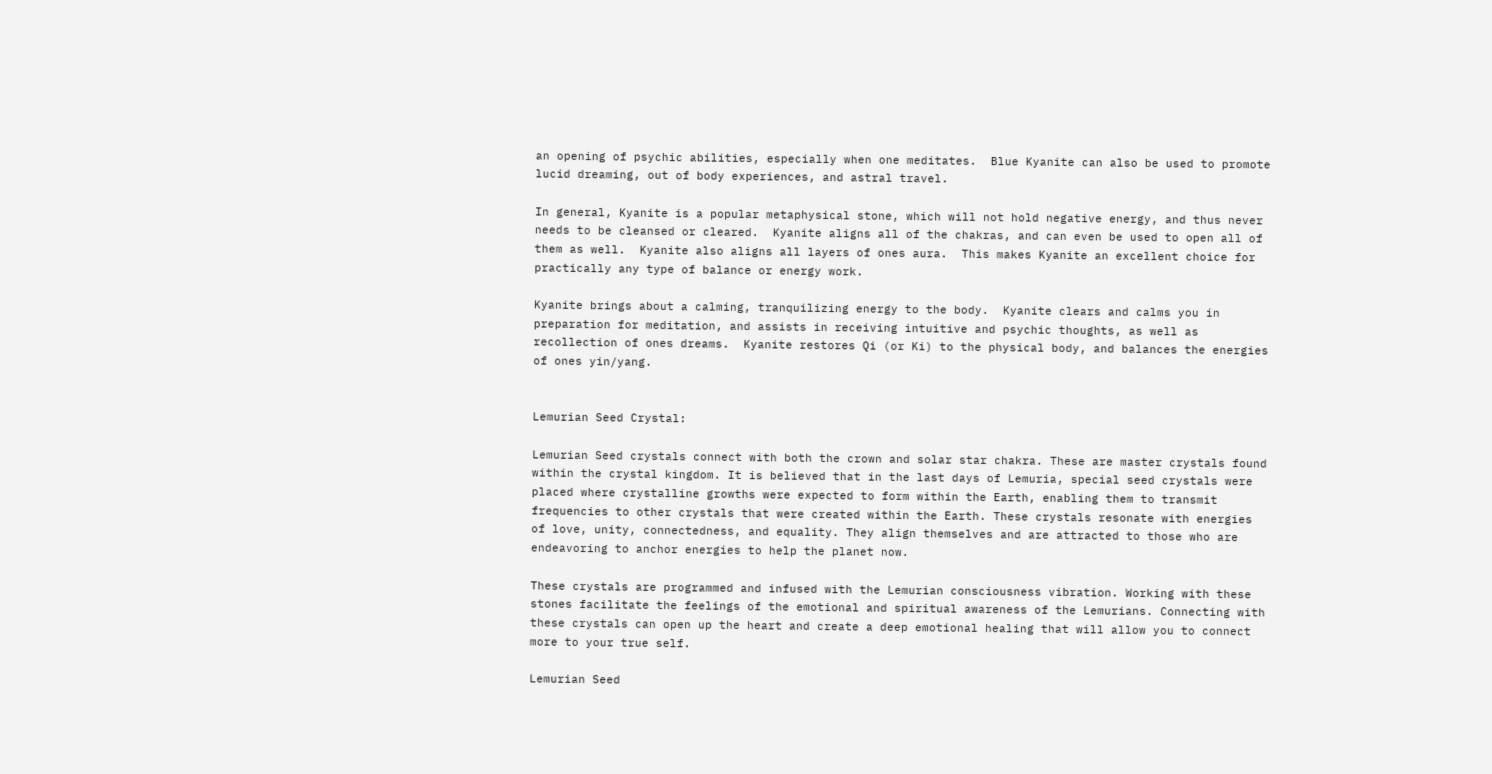an opening of psychic abilities, especially when one meditates.  Blue Kyanite can also be used to promote lucid dreaming, out of body experiences, and astral travel.

In general, Kyanite is a popular metaphysical stone, which will not hold negative energy, and thus never needs to be cleansed or cleared.  Kyanite aligns all of the chakras, and can even be used to open all of them as well.  Kyanite also aligns all layers of ones aura.  This makes Kyanite an excellent choice for practically any type of balance or energy work.

Kyanite brings about a calming, tranquilizing energy to the body.  Kyanite clears and calms you in preparation for meditation, and assists in receiving intuitive and psychic thoughts, as well as recollection of ones dreams.  Kyanite restores Qi (or Ki) to the physical body, and balances the energies of ones yin/yang.


Lemurian Seed Crystal:

Lemurian Seed crystals connect with both the crown and solar star chakra. These are master crystals found within the crystal kingdom. It is believed that in the last days of Lemuria, special seed crystals were placed where crystalline growths were expected to form within the Earth, enabling them to transmit frequencies to other crystals that were created within the Earth. These crystals resonate with energies of love, unity, connectedness, and equality. They align themselves and are attracted to those who are endeavoring to anchor energies to help the planet now.

These crystals are programmed and infused with the Lemurian consciousness vibration. Working with these stones facilitate the feelings of the emotional and spiritual awareness of the Lemurians. Connecting with these crystals can open up the heart and create a deep emotional healing that will allow you to connect more to your true self.

Lemurian Seed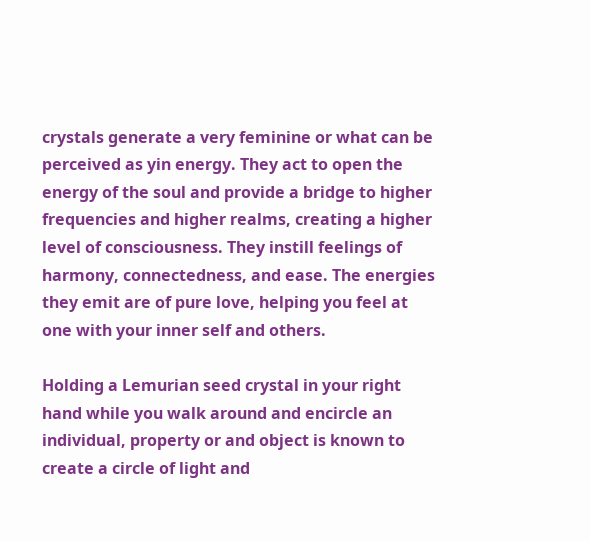crystals generate a very feminine or what can be perceived as yin energy. They act to open the energy of the soul and provide a bridge to higher frequencies and higher realms, creating a higher level of consciousness. They instill feelings of harmony, connectedness, and ease. The energies they emit are of pure love, helping you feel at one with your inner self and others.

Holding a Lemurian seed crystal in your right hand while you walk around and encircle an individual, property or and object is known to create a circle of light and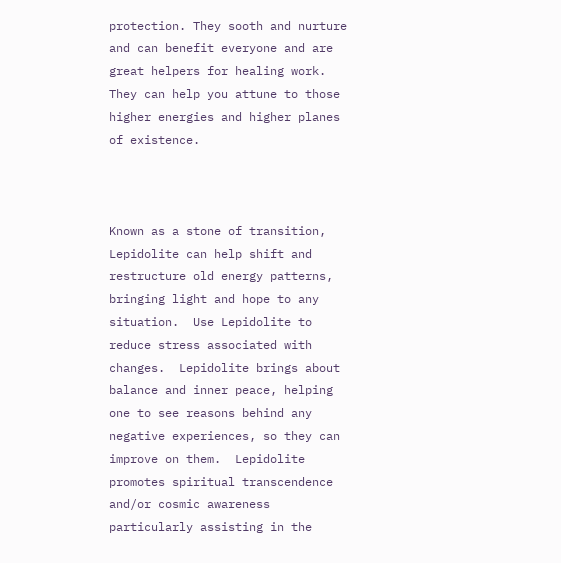protection. They sooth and nurture and can benefit everyone and are great helpers for healing work. They can help you attune to those higher energies and higher planes of existence.



Known as a stone of transition, Lepidolite can help shift and restructure old energy patterns, bringing light and hope to any situation.  Use Lepidolite to reduce stress associated with changes.  Lepidolite brings about balance and inner peace, helping one to see reasons behind any negative experiences, so they can improve on them.  Lepidolite promotes spiritual transcendence and/or cosmic awareness particularly assisting in the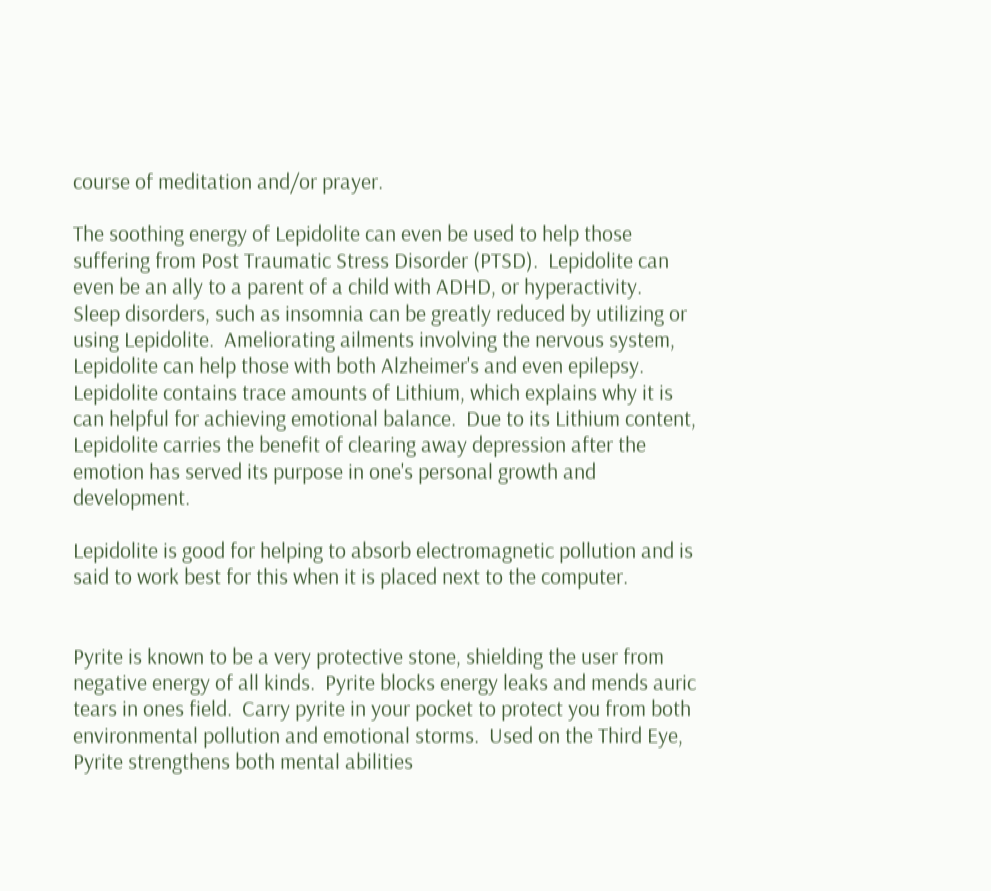course of meditation and/or prayer.

The soothing energy of Lepidolite can even be used to help those suffering from Post Traumatic Stress Disorder (PTSD).  Lepidolite can even be an ally to a parent of a child with ADHD, or hyperactivity.  Sleep disorders, such as insomnia can be greatly reduced by utilizing or using Lepidolite.  Ameliorating ailments involving the nervous system, Lepidolite can help those with both Alzheimer's and even epilepsy.  Lepidolite contains trace amounts of Lithium, which explains why it is can helpful for achieving emotional balance.  Due to its Lithium content, Lepidolite carries the benefit of clearing away depression after the emotion has served its purpose in one's personal growth and development.

Lepidolite is good for helping to absorb electromagnetic pollution and is said to work best for this when it is placed next to the computer.


Pyrite is known to be a very protective stone, shielding the user from negative energy of all kinds.  Pyrite blocks energy leaks and mends auric tears in ones field.  Carry pyrite in your pocket to protect you from both environmental pollution and emotional storms.  Used on the Third Eye, Pyrite strengthens both mental abilities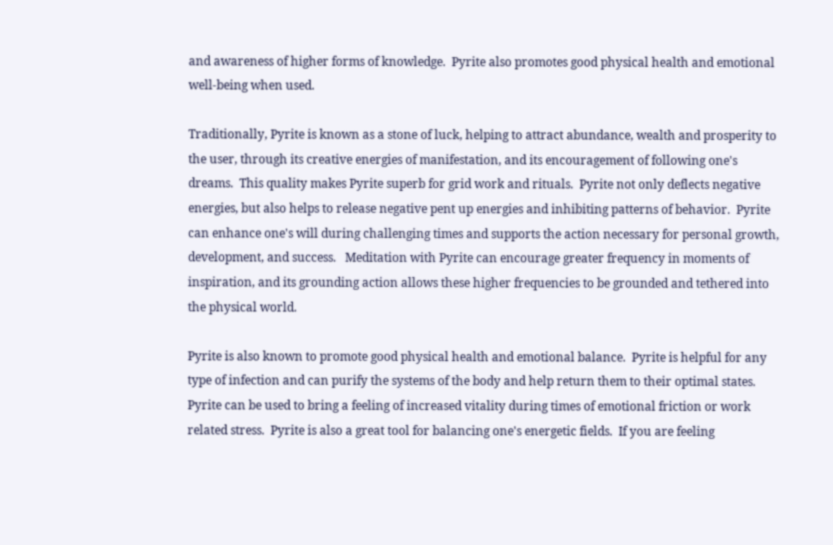and awareness of higher forms of knowledge.  Pyrite also promotes good physical health and emotional well-being when used.

Traditionally, Pyrite is known as a stone of luck, helping to attract abundance, wealth and prosperity to the user, through its creative energies of manifestation, and its encouragement of following one's dreams.  This quality makes Pyrite superb for grid work and rituals.  Pyrite not only deflects negative energies, but also helps to release negative pent up energies and inhibiting patterns of behavior.  Pyrite can enhance one's will during challenging times and supports the action necessary for personal growth, development, and success.   Meditation with Pyrite can encourage greater frequency in moments of inspiration, and its grounding action allows these higher frequencies to be grounded and tethered into the physical world.

Pyrite is also known to promote good physical health and emotional balance.  Pyrite is helpful for any type of infection and can purify the systems of the body and help return them to their optimal states.  Pyrite can be used to bring a feeling of increased vitality during times of emotional friction or work related stress.  Pyrite is also a great tool for balancing one's energetic fields.  If you are feeling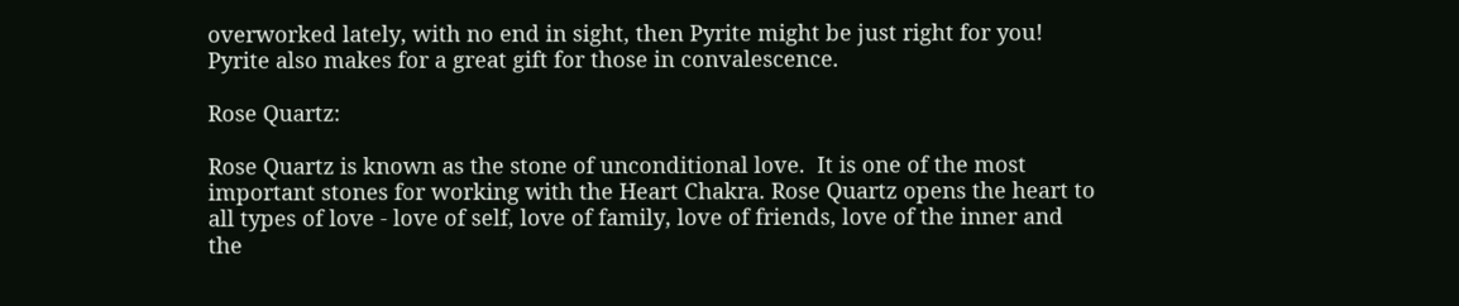overworked lately, with no end in sight, then Pyrite might be just right for you!  Pyrite also makes for a great gift for those in convalescence.

Rose Quartz:

Rose Quartz is known as the stone of unconditional love.  It is one of the most important stones for working with the Heart Chakra. Rose Quartz opens the heart to all types of love - love of self, love of family, love of friends, love of the inner and the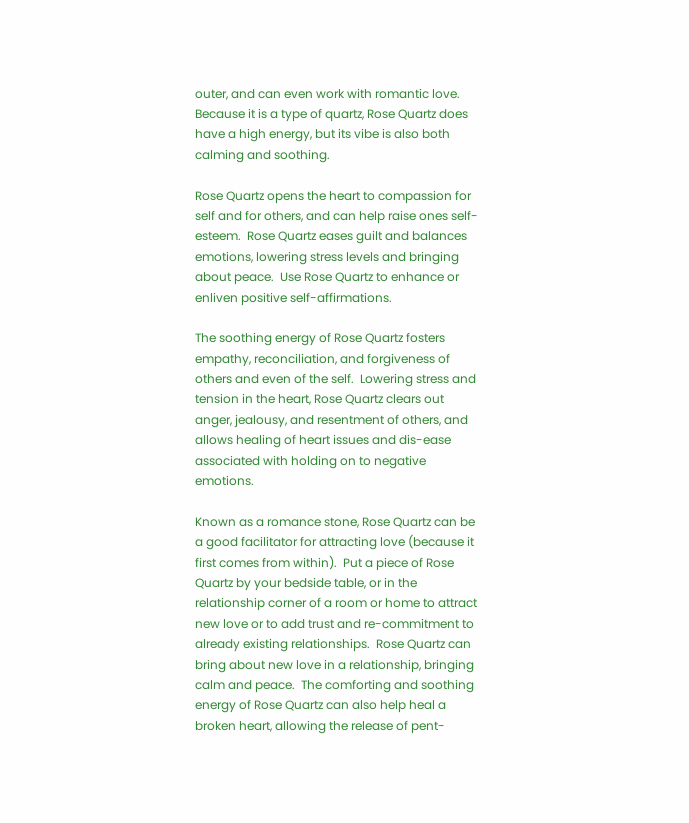outer, and can even work with romantic love.  Because it is a type of quartz, Rose Quartz does have a high energy, but its vibe is also both calming and soothing.

Rose Quartz opens the heart to compassion for self and for others, and can help raise ones self-esteem.  Rose Quartz eases guilt and balances emotions, lowering stress levels and bringing about peace.  Use Rose Quartz to enhance or enliven positive self-affirmations.

The soothing energy of Rose Quartz fosters empathy, reconciliation, and forgiveness of others and even of the self.  Lowering stress and tension in the heart, Rose Quartz clears out anger, jealousy, and resentment of others, and allows healing of heart issues and dis-ease associated with holding on to negative emotions.

Known as a romance stone, Rose Quartz can be a good facilitator for attracting love (because it first comes from within).  Put a piece of Rose Quartz by your bedside table, or in the relationship corner of a room or home to attract new love or to add trust and re-commitment to already existing relationships.  Rose Quartz can bring about new love in a relationship, bringing calm and peace.  The comforting and soothing energy of Rose Quartz can also help heal a broken heart, allowing the release of pent-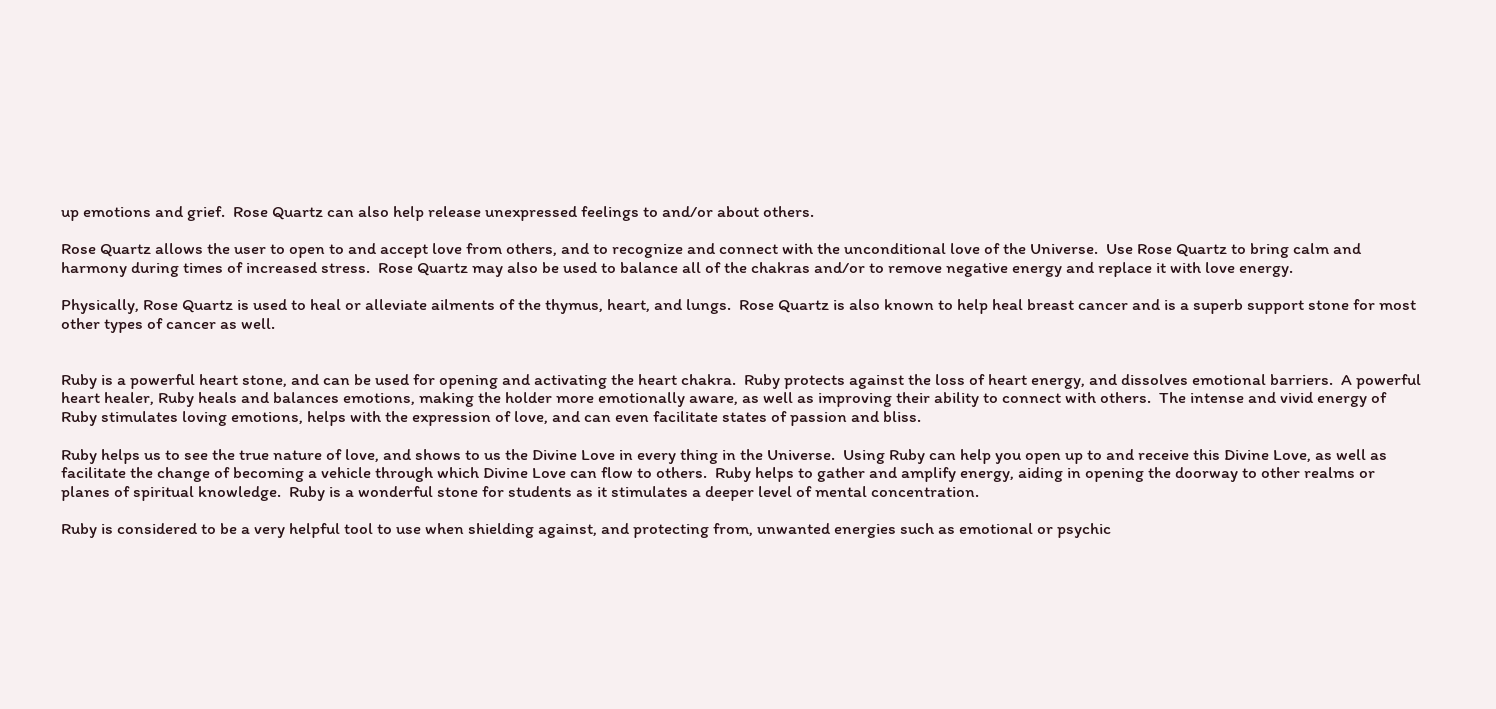up emotions and grief.  Rose Quartz can also help release unexpressed feelings to and/or about others.

Rose Quartz allows the user to open to and accept love from others, and to recognize and connect with the unconditional love of the Universe.  Use Rose Quartz to bring calm and harmony during times of increased stress.  Rose Quartz may also be used to balance all of the chakras and/or to remove negative energy and replace it with love energy.

Physically, Rose Quartz is used to heal or alleviate ailments of the thymus, heart, and lungs.  Rose Quartz is also known to help heal breast cancer and is a superb support stone for most other types of cancer as well.


Ruby is a powerful heart stone, and can be used for opening and activating the heart chakra.  Ruby protects against the loss of heart energy, and dissolves emotional barriers.  A powerful heart healer, Ruby heals and balances emotions, making the holder more emotionally aware, as well as improving their ability to connect with others.  The intense and vivid energy of Ruby stimulates loving emotions, helps with the expression of love, and can even facilitate states of passion and bliss.

Ruby helps us to see the true nature of love, and shows to us the Divine Love in every thing in the Universe.  Using Ruby can help you open up to and receive this Divine Love, as well as facilitate the change of becoming a vehicle through which Divine Love can flow to others.  Ruby helps to gather and amplify energy, aiding in opening the doorway to other realms or planes of spiritual knowledge.  Ruby is a wonderful stone for students as it stimulates a deeper level of mental concentration.

Ruby is considered to be a very helpful tool to use when shielding against, and protecting from, unwanted energies such as emotional or psychic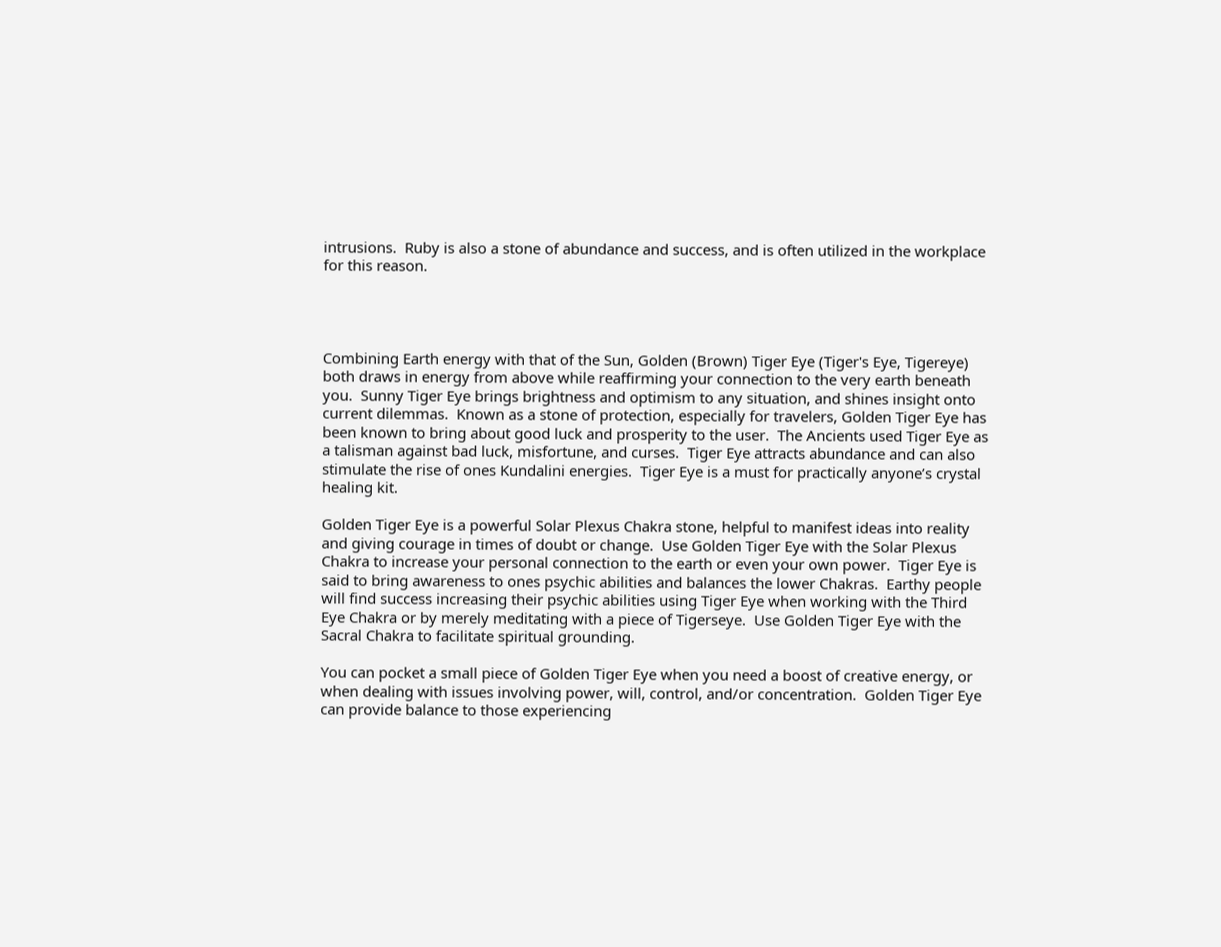intrusions.  Ruby is also a stone of abundance and success, and is often utilized in the workplace for this reason.




Combining Earth energy with that of the Sun, Golden (Brown) Tiger Eye (Tiger's Eye, Tigereye) both draws in energy from above while reaffirming your connection to the very earth beneath you.  Sunny Tiger Eye brings brightness and optimism to any situation, and shines insight onto current dilemmas.  Known as a stone of protection, especially for travelers, Golden Tiger Eye has been known to bring about good luck and prosperity to the user.  The Ancients used Tiger Eye as a talisman against bad luck, misfortune, and curses.  Tiger Eye attracts abundance and can also stimulate the rise of ones Kundalini energies.  Tiger Eye is a must for practically anyone’s crystal healing kit.

Golden Tiger Eye is a powerful Solar Plexus Chakra stone, helpful to manifest ideas into reality and giving courage in times of doubt or change.  Use Golden Tiger Eye with the Solar Plexus Chakra to increase your personal connection to the earth or even your own power.  Tiger Eye is said to bring awareness to ones psychic abilities and balances the lower Chakras.  Earthy people will find success increasing their psychic abilities using Tiger Eye when working with the Third Eye Chakra or by merely meditating with a piece of Tigerseye.  Use Golden Tiger Eye with the Sacral Chakra to facilitate spiritual grounding.

You can pocket a small piece of Golden Tiger Eye when you need a boost of creative energy, or when dealing with issues involving power, will, control, and/or concentration.  Golden Tiger Eye can provide balance to those experiencing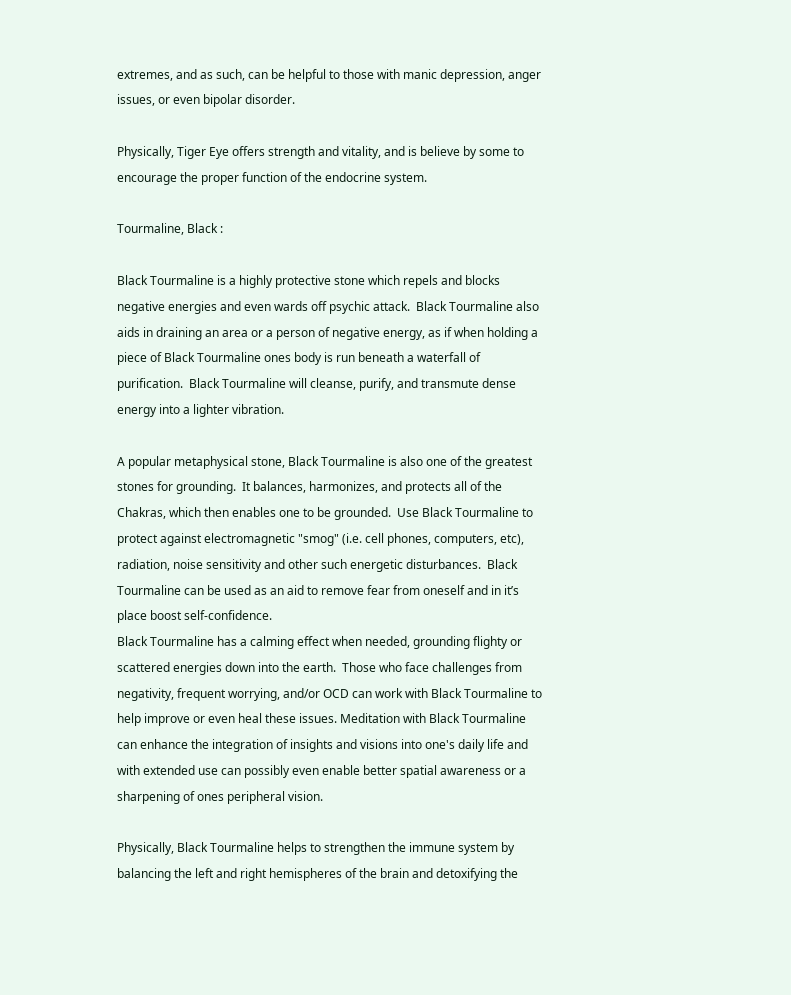extremes, and as such, can be helpful to those with manic depression, anger issues, or even bipolar disorder.

Physically, Tiger Eye offers strength and vitality, and is believe by some to encourage the proper function of the endocrine system.

Tourmaline, Black :

Black Tourmaline is a highly protective stone which repels and blocks negative energies and even wards off psychic attack.  Black Tourmaline also aids in draining an area or a person of negative energy, as if when holding a piece of Black Tourmaline ones body is run beneath a waterfall of purification.  Black Tourmaline will cleanse, purify, and transmute dense energy into a lighter vibration.

A popular metaphysical stone, Black Tourmaline is also one of the greatest stones for grounding.  It balances, harmonizes, and protects all of the Chakras, which then enables one to be grounded.  Use Black Tourmaline to protect against electromagnetic "smog" (i.e. cell phones, computers, etc), radiation, noise sensitivity and other such energetic disturbances.  Black Tourmaline can be used as an aid to remove fear from oneself and in it’s place boost self-confidence.
Black Tourmaline has a calming effect when needed, grounding flighty or scattered energies down into the earth.  Those who face challenges from negativity, frequent worrying, and/or OCD can work with Black Tourmaline to help improve or even heal these issues. Meditation with Black Tourmaline can enhance the integration of insights and visions into one's daily life and with extended use can possibly even enable better spatial awareness or a sharpening of ones peripheral vision.

Physically, Black Tourmaline helps to strengthen the immune system by balancing the left and right hemispheres of the brain and detoxifying the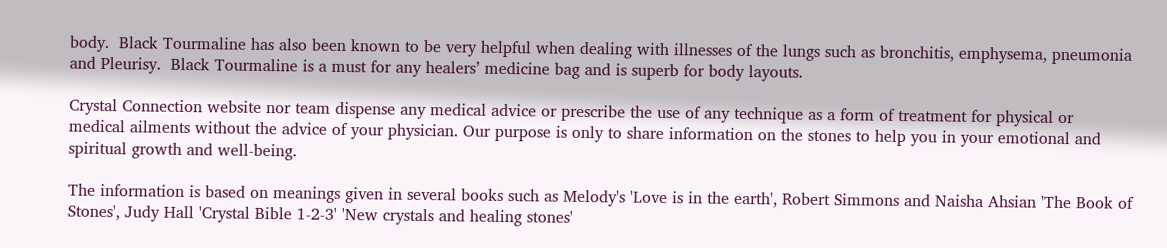body.  Black Tourmaline has also been known to be very helpful when dealing with illnesses of the lungs such as bronchitis, emphysema, pneumonia and Pleurisy.  Black Tourmaline is a must for any healers’ medicine bag and is superb for body layouts.

Crystal Connection website nor team dispense any medical advice or prescribe the use of any technique as a form of treatment for physical or medical ailments without the advice of your physician. Our purpose is only to share information on the stones to help you in your emotional and spiritual growth and well-being.

The information is based on meanings given in several books such as Melody's 'Love is in the earth', Robert Simmons and Naisha Ahsian 'The Book of Stones', Judy Hall 'Crystal Bible 1-2-3' 'New crystals and healing stones'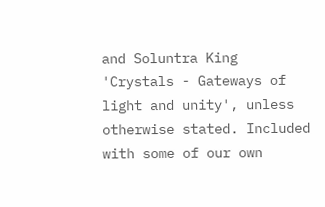and Soluntra King 'Crystals - Gateways of light and unity', unless otherwise stated. Included with some of our own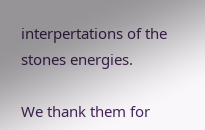interpertations of the stones energies.

We thank them for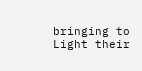bringing to Light their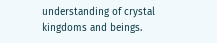understanding of crystal kingdoms and beings.